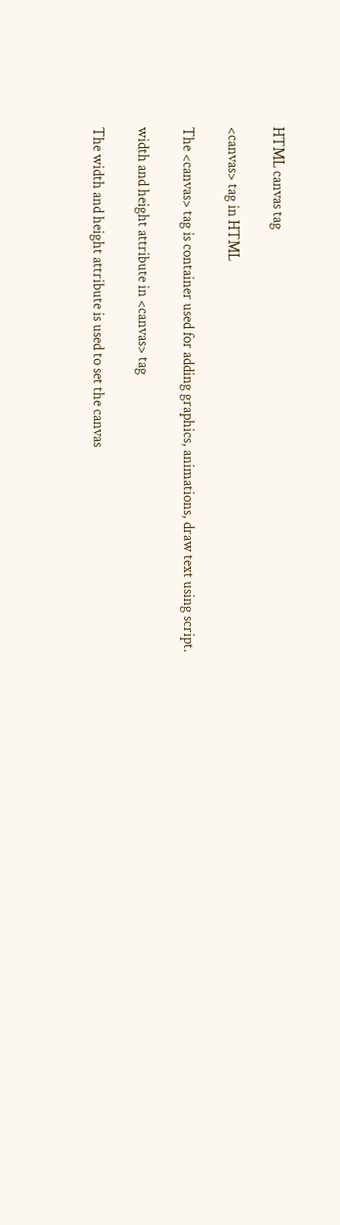HTML canvas tag

<canvas> tag in HTML

The <canvas> tag is container used for adding graphics, animations, draw text using script.

width and height attribute in <canvas> tag

The width and height attribute is used to set the canvas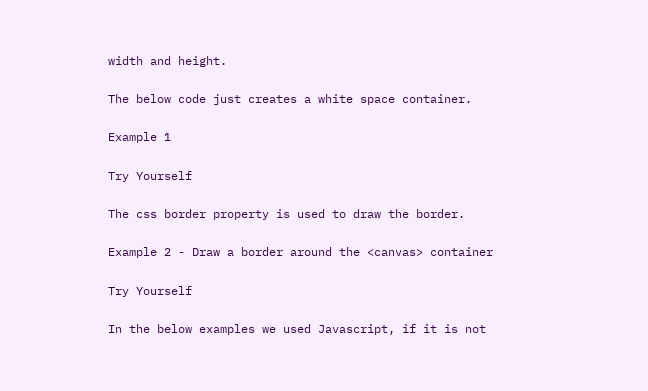width and height.

The below code just creates a white space container.

Example 1

Try Yourself

The css border property is used to draw the border.

Example 2 - Draw a border around the <canvas> container

Try Yourself

In the below examples we used Javascript, if it is not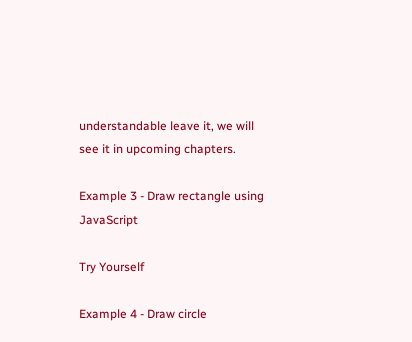understandable leave it, we will see it in upcoming chapters.

Example 3 - Draw rectangle using JavaScript

Try Yourself

Example 4 - Draw circle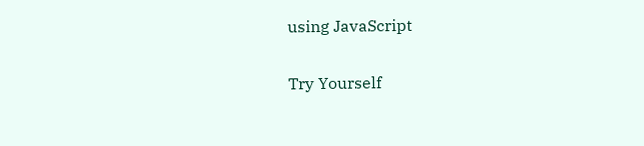using JavaScript

Try Yourself